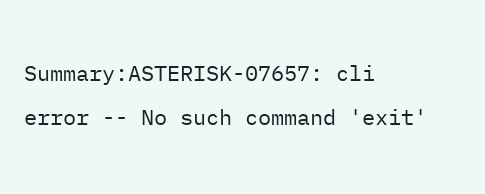Summary:ASTERISK-07657: cli error -- No such command 'exit'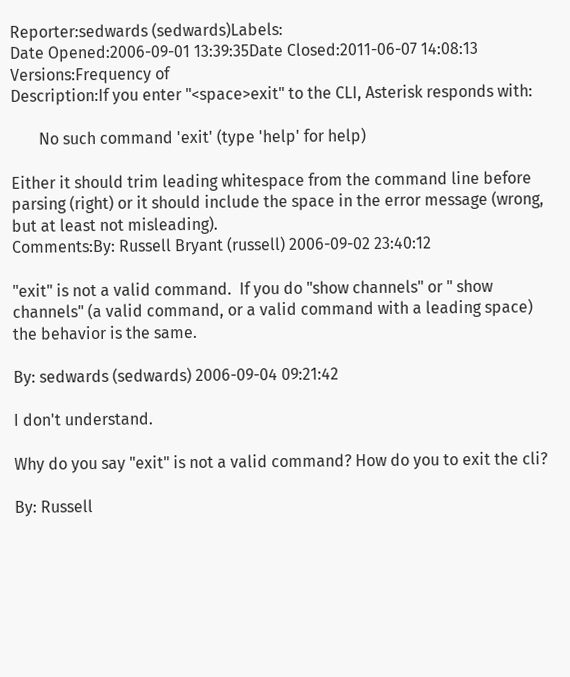Reporter:sedwards (sedwards)Labels:
Date Opened:2006-09-01 13:39:35Date Closed:2011-06-07 14:08:13
Versions:Frequency of
Description:If you enter "<space>exit" to the CLI, Asterisk responds with:

       No such command 'exit' (type 'help' for help)

Either it should trim leading whitespace from the command line before parsing (right) or it should include the space in the error message (wrong, but at least not misleading).
Comments:By: Russell Bryant (russell) 2006-09-02 23:40:12

"exit" is not a valid command.  If you do "show channels" or " show channels" (a valid command, or a valid command with a leading space) the behavior is the same.

By: sedwards (sedwards) 2006-09-04 09:21:42

I don't understand.

Why do you say "exit" is not a valid command? How do you to exit the cli?

By: Russell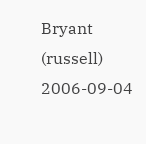Bryant (russell) 2006-09-04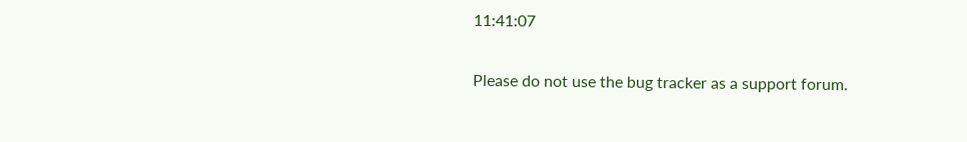11:41:07

Please do not use the bug tracker as a support forum.